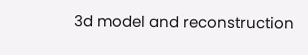3d model and reconstruction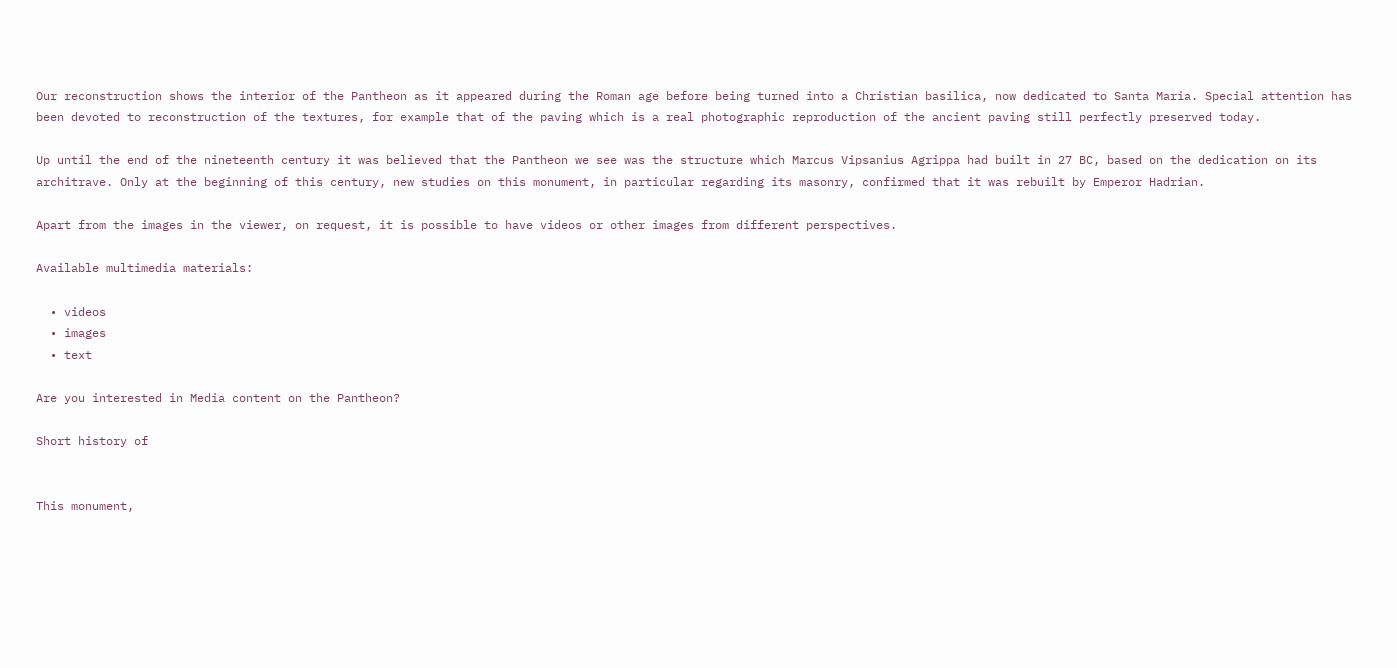Our reconstruction shows the interior of the Pantheon as it appeared during the Roman age before being turned into a Christian basilica, now dedicated to Santa Maria. Special attention has been devoted to reconstruction of the textures, for example that of the paving which is a real photographic reproduction of the ancient paving still perfectly preserved today.

Up until the end of the nineteenth century it was believed that the Pantheon we see was the structure which Marcus Vipsanius Agrippa had built in 27 BC, based on the dedication on its architrave. Only at the beginning of this century, new studies on this monument, in particular regarding its masonry, confirmed that it was rebuilt by Emperor Hadrian.

Apart from the images in the viewer, on request, it is possible to have videos or other images from different perspectives.

Available multimedia materials:

  • videos
  • images
  • text

Are you interested in Media content on the Pantheon?

Short history of


This monument,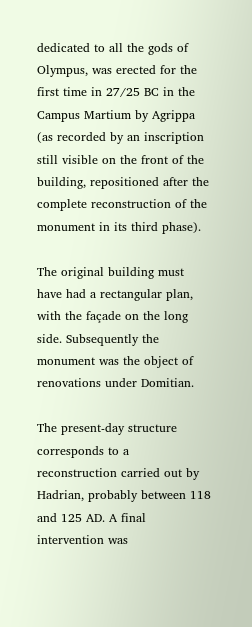dedicated to all the gods of Olympus, was erected for the first time in 27/25 BC in the Campus Martium by Agrippa (as recorded by an inscription still visible on the front of the building, repositioned after the complete reconstruction of the monument in its third phase).

The original building must have had a rectangular plan, with the façade on the long side. Subsequently the monument was the object of renovations under Domitian.

The present-day structure corresponds to a reconstruction carried out by Hadrian, probably between 118 and 125 AD. A final intervention was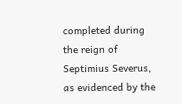completed during the reign of Septimius Severus, as evidenced by the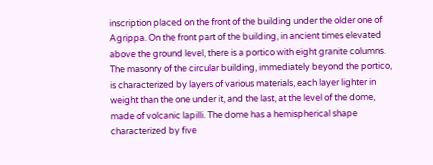inscription placed on the front of the building under the older one of Agrippa. On the front part of the building, in ancient times elevated above the ground level, there is a portico with eight granite columns. The masonry of the circular building, immediately beyond the portico, is characterized by layers of various materials, each layer lighter in weight than the one under it, and the last, at the level of the dome, made of volcanic lapilli. The dome has a hemispherical shape characterized by five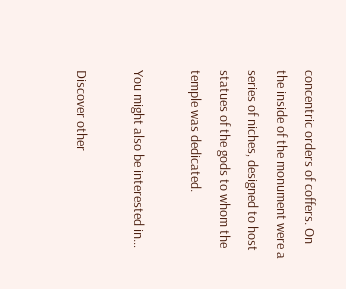concentric orders of coffers. On the inside of the monument were a series of niches, designed to host statues of the gods to whom the temple was dedicated.

You might also be interested in…

Discover other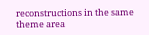reconstructions in the same theme area